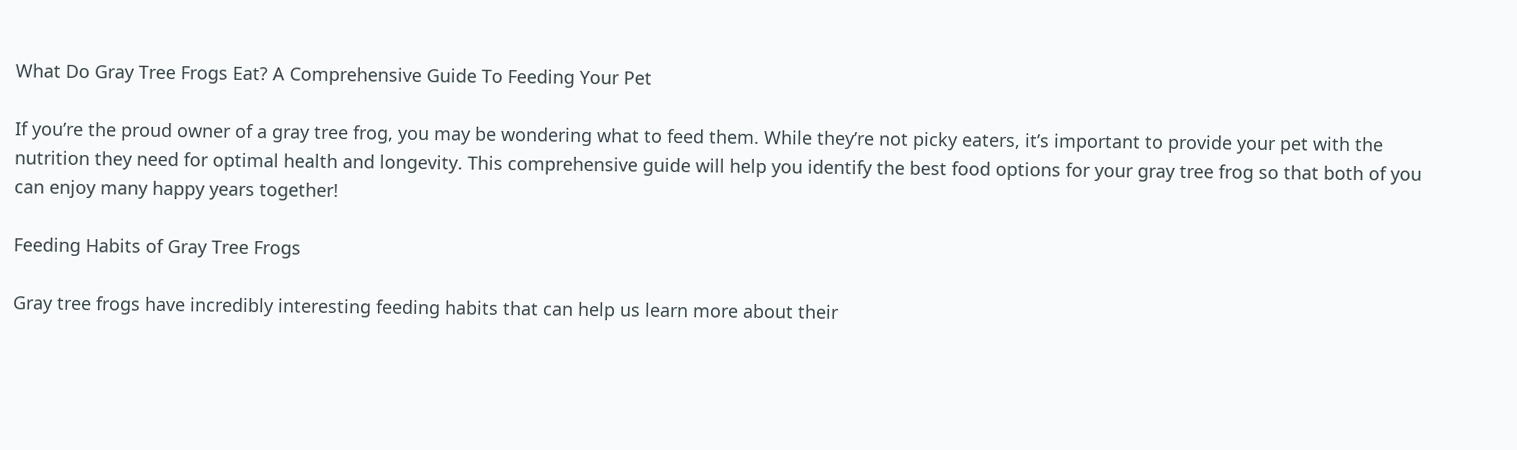What Do Gray Tree Frogs Eat? A Comprehensive Guide To Feeding Your Pet

If you’re the proud owner of a gray tree frog, you may be wondering what to feed them. While they’re not picky eaters, it’s important to provide your pet with the nutrition they need for optimal health and longevity. This comprehensive guide will help you identify the best food options for your gray tree frog so that both of you can enjoy many happy years together!

Feeding Habits of Gray Tree Frogs

Gray tree frogs have incredibly interesting feeding habits that can help us learn more about their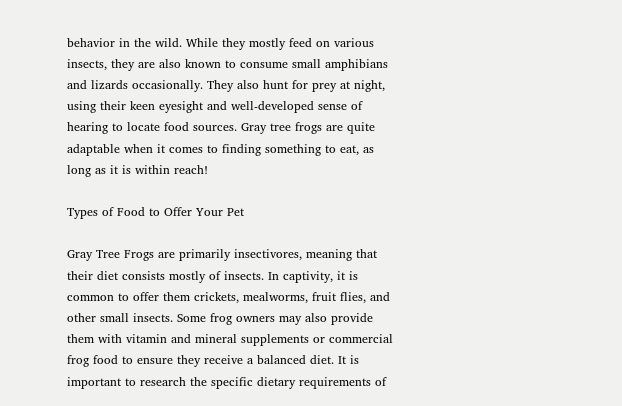behavior in the wild. While they mostly feed on various insects, they are also known to consume small amphibians and lizards occasionally. They also hunt for prey at night, using their keen eyesight and well-developed sense of hearing to locate food sources. Gray tree frogs are quite adaptable when it comes to finding something to eat, as long as it is within reach!

Types of Food to Offer Your Pet

Gray Tree Frogs are primarily insectivores, meaning that their diet consists mostly of insects. In captivity, it is common to offer them crickets, mealworms, fruit flies, and other small insects. Some frog owners may also provide them with vitamin and mineral supplements or commercial frog food to ensure they receive a balanced diet. It is important to research the specific dietary requirements of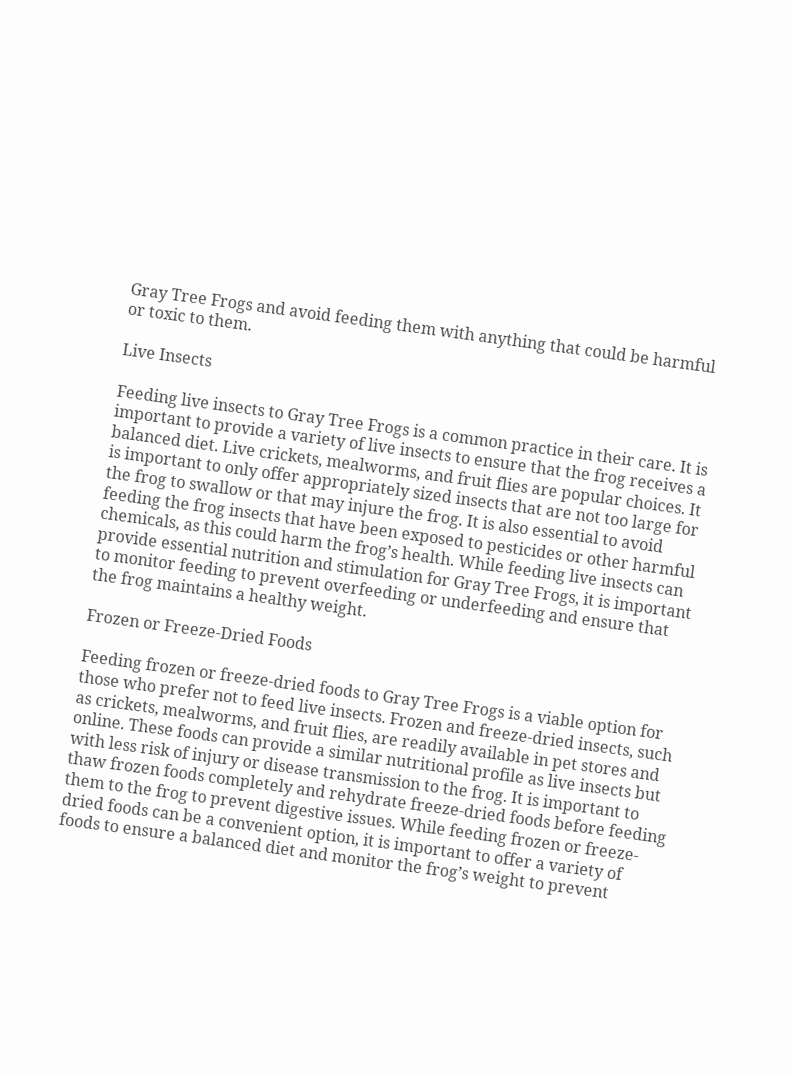Gray Tree Frogs and avoid feeding them with anything that could be harmful or toxic to them.

Live Insects

Feeding live insects to Gray Tree Frogs is a common practice in their care. It is important to provide a variety of live insects to ensure that the frog receives a balanced diet. Live crickets, mealworms, and fruit flies are popular choices. It is important to only offer appropriately sized insects that are not too large for the frog to swallow or that may injure the frog. It is also essential to avoid feeding the frog insects that have been exposed to pesticides or other harmful chemicals, as this could harm the frog’s health. While feeding live insects can provide essential nutrition and stimulation for Gray Tree Frogs, it is important to monitor feeding to prevent overfeeding or underfeeding and ensure that the frog maintains a healthy weight.

Frozen or Freeze-Dried Foods

Feeding frozen or freeze-dried foods to Gray Tree Frogs is a viable option for those who prefer not to feed live insects. Frozen and freeze-dried insects, such as crickets, mealworms, and fruit flies, are readily available in pet stores and online. These foods can provide a similar nutritional profile as live insects but with less risk of injury or disease transmission to the frog. It is important to thaw frozen foods completely and rehydrate freeze-dried foods before feeding them to the frog to prevent digestive issues. While feeding frozen or freeze-dried foods can be a convenient option, it is important to offer a variety of foods to ensure a balanced diet and monitor the frog’s weight to prevent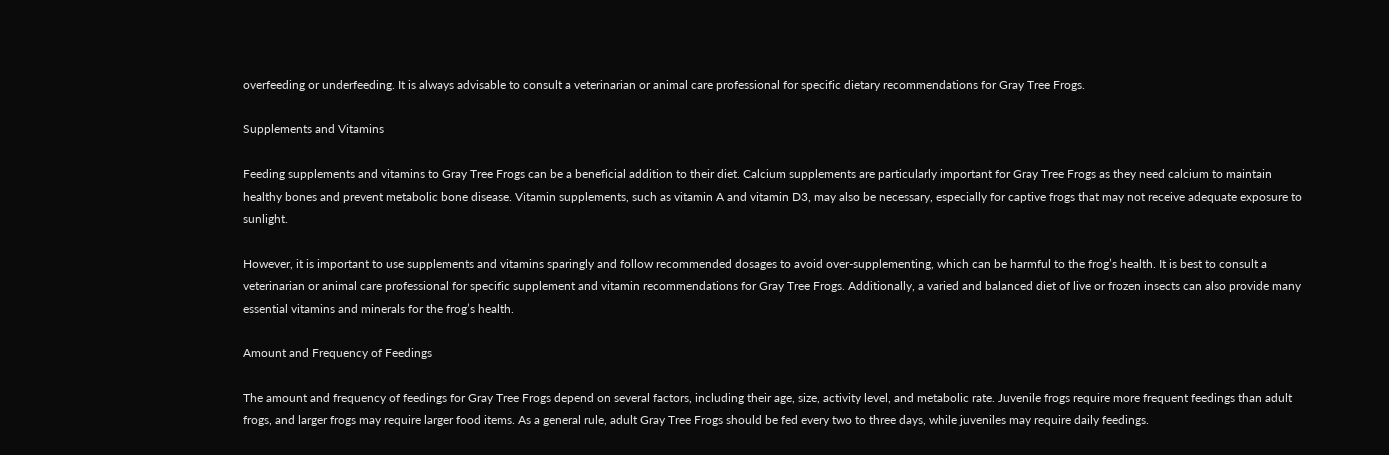overfeeding or underfeeding. It is always advisable to consult a veterinarian or animal care professional for specific dietary recommendations for Gray Tree Frogs.

Supplements and Vitamins

Feeding supplements and vitamins to Gray Tree Frogs can be a beneficial addition to their diet. Calcium supplements are particularly important for Gray Tree Frogs as they need calcium to maintain healthy bones and prevent metabolic bone disease. Vitamin supplements, such as vitamin A and vitamin D3, may also be necessary, especially for captive frogs that may not receive adequate exposure to sunlight.

However, it is important to use supplements and vitamins sparingly and follow recommended dosages to avoid over-supplementing, which can be harmful to the frog’s health. It is best to consult a veterinarian or animal care professional for specific supplement and vitamin recommendations for Gray Tree Frogs. Additionally, a varied and balanced diet of live or frozen insects can also provide many essential vitamins and minerals for the frog’s health.

Amount and Frequency of Feedings

The amount and frequency of feedings for Gray Tree Frogs depend on several factors, including their age, size, activity level, and metabolic rate. Juvenile frogs require more frequent feedings than adult frogs, and larger frogs may require larger food items. As a general rule, adult Gray Tree Frogs should be fed every two to three days, while juveniles may require daily feedings.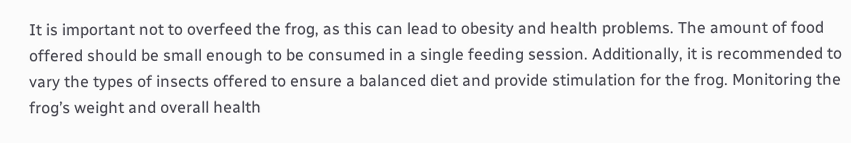It is important not to overfeed the frog, as this can lead to obesity and health problems. The amount of food offered should be small enough to be consumed in a single feeding session. Additionally, it is recommended to vary the types of insects offered to ensure a balanced diet and provide stimulation for the frog. Monitoring the frog’s weight and overall health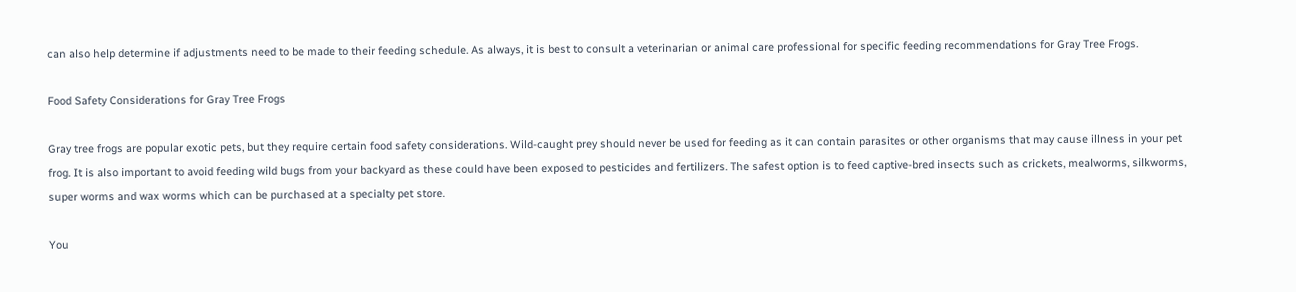can also help determine if adjustments need to be made to their feeding schedule. As always, it is best to consult a veterinarian or animal care professional for specific feeding recommendations for Gray Tree Frogs.

Food Safety Considerations for Gray Tree Frogs

Gray tree frogs are popular exotic pets, but they require certain food safety considerations. Wild-caught prey should never be used for feeding as it can contain parasites or other organisms that may cause illness in your pet frog. It is also important to avoid feeding wild bugs from your backyard as these could have been exposed to pesticides and fertilizers. The safest option is to feed captive-bred insects such as crickets, mealworms, silkworms, super worms and wax worms which can be purchased at a specialty pet store.

You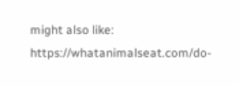might also like: https://whatanimalseat.com/do-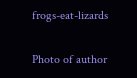frogs-eat-lizards

Photo of author